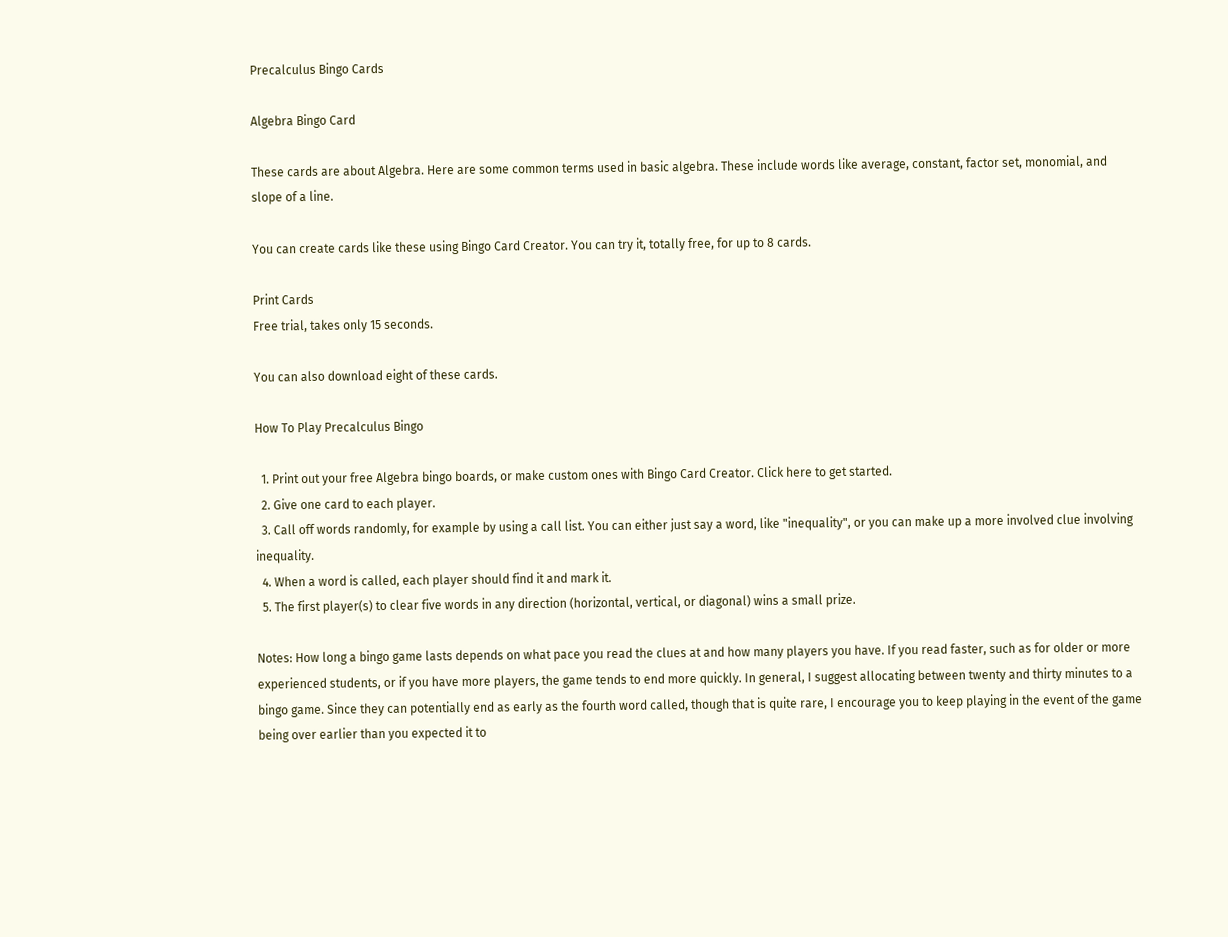Precalculus Bingo Cards

Algebra Bingo Card

These cards are about Algebra. Here are some common terms used in basic algebra. These include words like average, constant, factor set, monomial, and slope of a line.

You can create cards like these using Bingo Card Creator. You can try it, totally free, for up to 8 cards.

Print Cards
Free trial, takes only 15 seconds.

You can also download eight of these cards.

How To Play Precalculus Bingo

  1. Print out your free Algebra bingo boards, or make custom ones with Bingo Card Creator. Click here to get started.
  2. Give one card to each player.
  3. Call off words randomly, for example by using a call list. You can either just say a word, like "inequality", or you can make up a more involved clue involving inequality.
  4. When a word is called, each player should find it and mark it.
  5. The first player(s) to clear five words in any direction (horizontal, vertical, or diagonal) wins a small prize.

Notes: How long a bingo game lasts depends on what pace you read the clues at and how many players you have. If you read faster, such as for older or more experienced students, or if you have more players, the game tends to end more quickly. In general, I suggest allocating between twenty and thirty minutes to a bingo game. Since they can potentially end as early as the fourth word called, though that is quite rare, I encourage you to keep playing in the event of the game being over earlier than you expected it to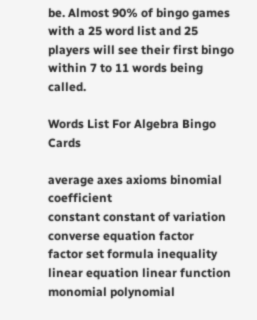be. Almost 90% of bingo games with a 25 word list and 25 players will see their first bingo within 7 to 11 words being called.

Words List For Algebra Bingo Cards

average axes axioms binomial coefficient
constant constant of variation converse equation factor
factor set formula inequality linear equation linear function
monomial polynomial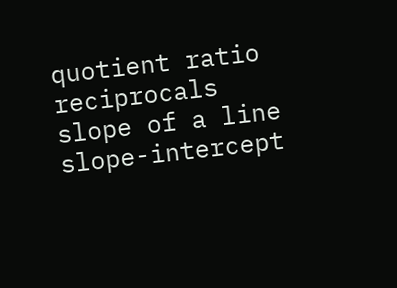quotient ratio reciprocals
slope of a line slope-intercept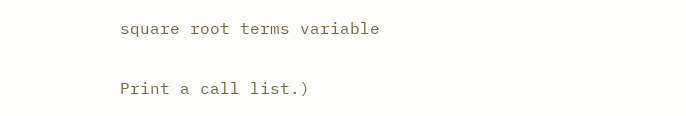square root terms variable

Print a call list.)